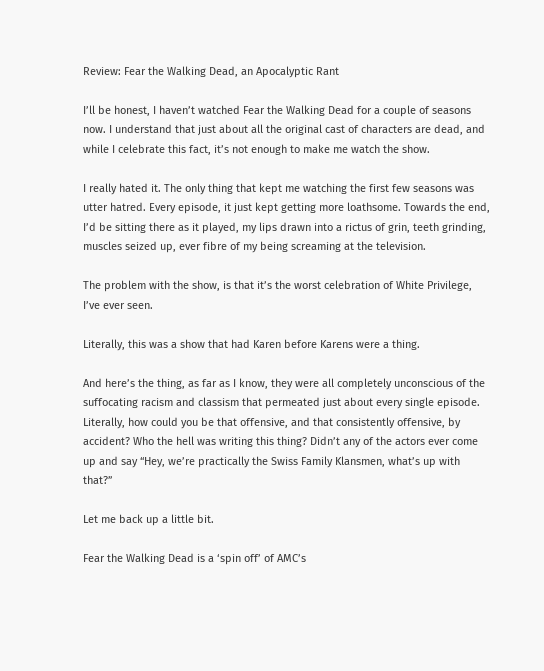Review: Fear the Walking Dead, an Apocalyptic Rant

I’ll be honest, I haven’t watched Fear the Walking Dead for a couple of seasons now. I understand that just about all the original cast of characters are dead, and while I celebrate this fact, it’s not enough to make me watch the show.

I really hated it. The only thing that kept me watching the first few seasons was utter hatred. Every episode, it just kept getting more loathsome. Towards the end, I’d be sitting there as it played, my lips drawn into a rictus of grin, teeth grinding, muscles seized up, ever fibre of my being screaming at the television.

The problem with the show, is that it’s the worst celebration of White Privilege, I’ve ever seen.

Literally, this was a show that had Karen before Karens were a thing.

And here’s the thing, as far as I know, they were all completely unconscious of the suffocating racism and classism that permeated just about every single episode. Literally, how could you be that offensive, and that consistently offensive, by accident? Who the hell was writing this thing? Didn’t any of the actors ever come up and say “Hey, we’re practically the Swiss Family Klansmen, what’s up with that?”

Let me back up a little bit.

Fear the Walking Dead is a ‘spin off’ of AMC’s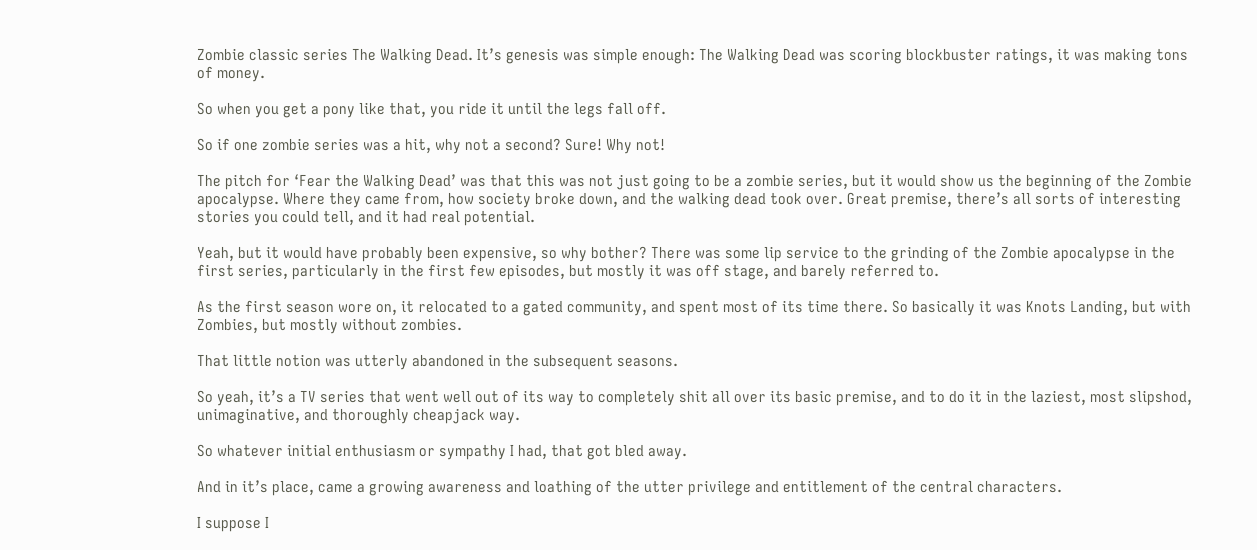Zombie classic series The Walking Dead. It’s genesis was simple enough: The Walking Dead was scoring blockbuster ratings, it was making tons of money.

So when you get a pony like that, you ride it until the legs fall off.

So if one zombie series was a hit, why not a second? Sure! Why not!

The pitch for ‘Fear the Walking Dead’ was that this was not just going to be a zombie series, but it would show us the beginning of the Zombie apocalypse. Where they came from, how society broke down, and the walking dead took over. Great premise, there’s all sorts of interesting stories you could tell, and it had real potential.

Yeah, but it would have probably been expensive, so why bother? There was some lip service to the grinding of the Zombie apocalypse in the first series, particularly in the first few episodes, but mostly it was off stage, and barely referred to.

As the first season wore on, it relocated to a gated community, and spent most of its time there. So basically it was Knots Landing, but with Zombies, but mostly without zombies.

That little notion was utterly abandoned in the subsequent seasons.

So yeah, it’s a TV series that went well out of its way to completely shit all over its basic premise, and to do it in the laziest, most slipshod, unimaginative, and thoroughly cheapjack way.

So whatever initial enthusiasm or sympathy I had, that got bled away.

And in it’s place, came a growing awareness and loathing of the utter privilege and entitlement of the central characters.

I suppose I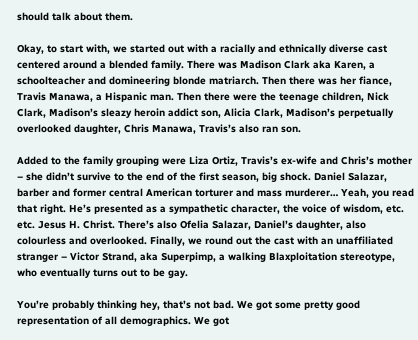should talk about them.

Okay, to start with, we started out with a racially and ethnically diverse cast centered around a blended family. There was Madison Clark aka Karen, a schoolteacher and domineering blonde matriarch. Then there was her fiance, Travis Manawa, a Hispanic man. Then there were the teenage children, Nick Clark, Madison’s sleazy heroin addict son, Alicia Clark, Madison’s perpetually overlooked daughter, Chris Manawa, Travis’s also ran son.

Added to the family grouping were Liza Ortiz, Travis’s ex-wife and Chris’s mother – she didn’t survive to the end of the first season, big shock. Daniel Salazar, barber and former central American torturer and mass murderer… Yeah, you read that right. He’s presented as a sympathetic character, the voice of wisdom, etc. etc. Jesus H. Christ. There’s also Ofelia Salazar, Daniel’s daughter, also colourless and overlooked. Finally, we round out the cast with an unaffiliated stranger – Victor Strand, aka Superpimp, a walking Blaxploitation stereotype, who eventually turns out to be gay.

You’re probably thinking hey, that’s not bad. We got some pretty good representation of all demographics. We got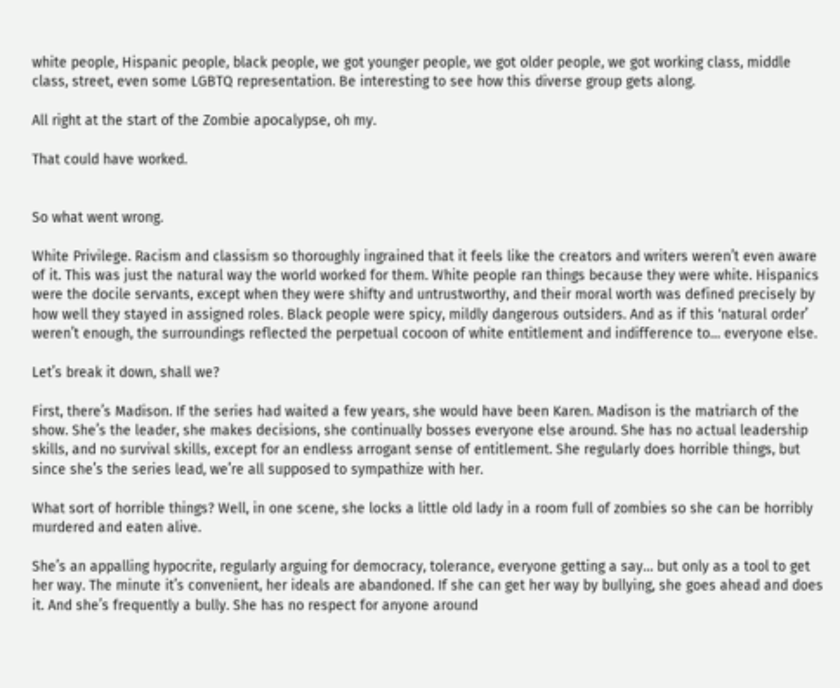white people, Hispanic people, black people, we got younger people, we got older people, we got working class, middle class, street, even some LGBTQ representation. Be interesting to see how this diverse group gets along.

All right at the start of the Zombie apocalypse, oh my.

That could have worked.


So what went wrong.

White Privilege. Racism and classism so thoroughly ingrained that it feels like the creators and writers weren’t even aware of it. This was just the natural way the world worked for them. White people ran things because they were white. Hispanics were the docile servants, except when they were shifty and untrustworthy, and their moral worth was defined precisely by how well they stayed in assigned roles. Black people were spicy, mildly dangerous outsiders. And as if this ‘natural order’ weren’t enough, the surroundings reflected the perpetual cocoon of white entitlement and indifference to… everyone else.

Let’s break it down, shall we?

First, there’s Madison. If the series had waited a few years, she would have been Karen. Madison is the matriarch of the show. She’s the leader, she makes decisions, she continually bosses everyone else around. She has no actual leadership skills, and no survival skills, except for an endless arrogant sense of entitlement. She regularly does horrible things, but since she’s the series lead, we’re all supposed to sympathize with her.

What sort of horrible things? Well, in one scene, she locks a little old lady in a room full of zombies so she can be horribly murdered and eaten alive.

She’s an appalling hypocrite, regularly arguing for democracy, tolerance, everyone getting a say… but only as a tool to get her way. The minute it’s convenient, her ideals are abandoned. If she can get her way by bullying, she goes ahead and does it. And she’s frequently a bully. She has no respect for anyone around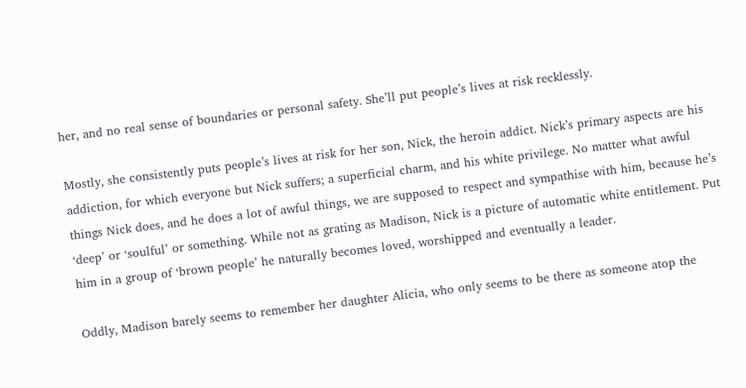her, and no real sense of boundaries or personal safety. She’ll put people’s lives at risk recklessly.

Mostly, she consistently puts people’s lives at risk for her son, Nick, the heroin addict. Nick’s primary aspects are his addiction, for which everyone but Nick suffers; a superficial charm, and his white privilege. No matter what awful things Nick does, and he does a lot of awful things, we are supposed to respect and sympathise with him, because he’s ‘deep’ or ‘soulful’ or something. While not as grating as Madison, Nick is a picture of automatic white entitlement. Put him in a group of ‘brown people’ he naturally becomes loved, worshipped and eventually a leader.

Oddly, Madison barely seems to remember her daughter Alicia, who only seems to be there as someone atop the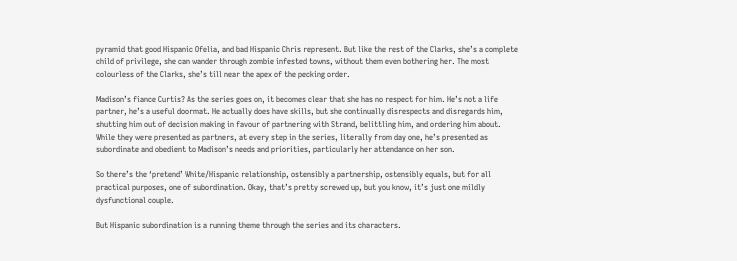pyramid that good Hispanic Ofelia, and bad Hispanic Chris represent. But like the rest of the Clarks, she’s a complete child of privilege, she can wander through zombie infested towns, without them even bothering her. The most colourless of the Clarks, she’s till near the apex of the pecking order.

Madison’s fiance Curtis? As the series goes on, it becomes clear that she has no respect for him. He’s not a life partner, he’s a useful doormat. He actually does have skills, but she continually disrespects and disregards him, shutting him out of decision making in favour of partnering with Strand, belittling him, and ordering him about. While they were presented as partners, at every step in the series, literally from day one, he’s presented as subordinate and obedient to Madison’s needs and priorities, particularly her attendance on her son.

So there’s the ‘pretend’ White/Hispanic relationship, ostensibly a partnership, ostensibly equals, but for all practical purposes, one of subordination. Okay, that’s pretty screwed up, but you know, it’s just one mildly dysfunctional couple.

But Hispanic subordination is a running theme through the series and its characters.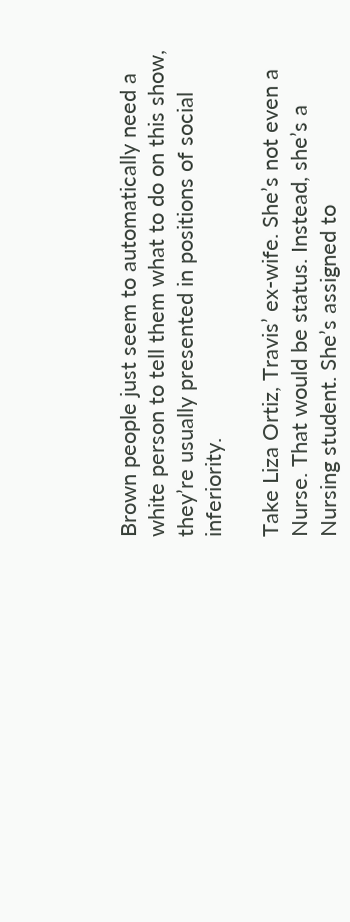Brown people just seem to automatically need a white person to tell them what to do on this show, they’re usually presented in positions of social inferiority.

Take Liza Ortiz, Travis’ ex-wife. She’s not even a Nurse. That would be status. Instead, she’s a Nursing student. She’s assigned to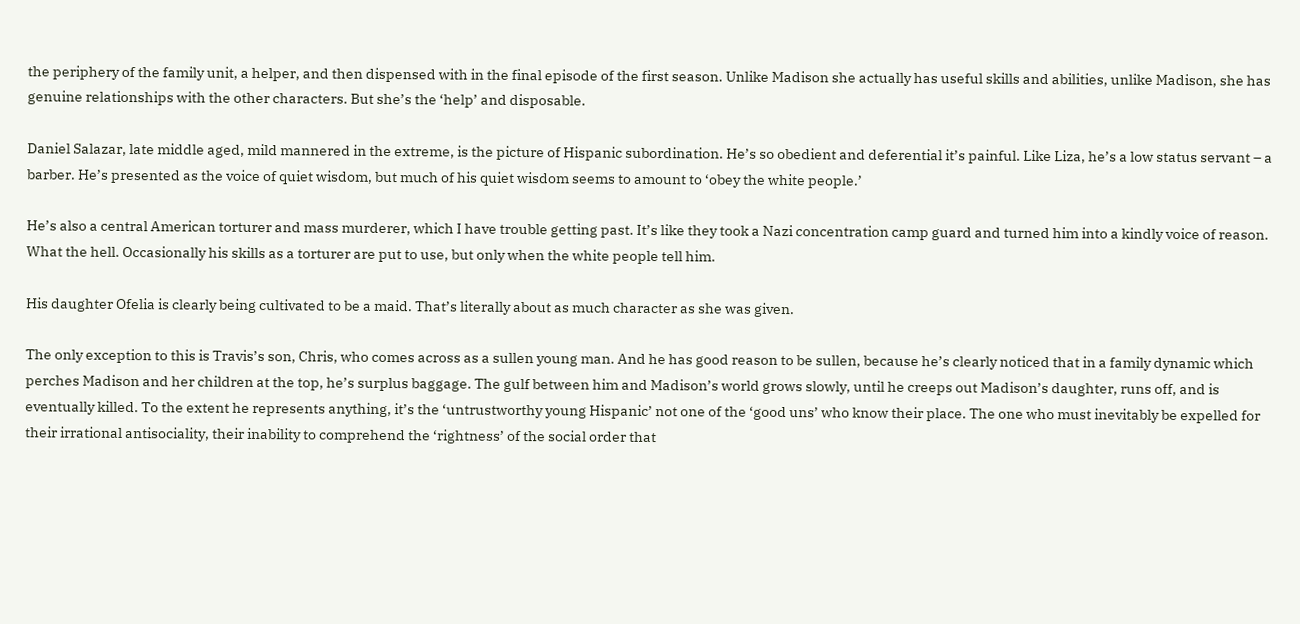the periphery of the family unit, a helper, and then dispensed with in the final episode of the first season. Unlike Madison she actually has useful skills and abilities, unlike Madison, she has genuine relationships with the other characters. But she’s the ‘help’ and disposable.

Daniel Salazar, late middle aged, mild mannered in the extreme, is the picture of Hispanic subordination. He’s so obedient and deferential it’s painful. Like Liza, he’s a low status servant – a barber. He’s presented as the voice of quiet wisdom, but much of his quiet wisdom seems to amount to ‘obey the white people.’

He’s also a central American torturer and mass murderer, which I have trouble getting past. It’s like they took a Nazi concentration camp guard and turned him into a kindly voice of reason. What the hell. Occasionally his skills as a torturer are put to use, but only when the white people tell him.

His daughter Ofelia is clearly being cultivated to be a maid. That’s literally about as much character as she was given.

The only exception to this is Travis’s son, Chris, who comes across as a sullen young man. And he has good reason to be sullen, because he’s clearly noticed that in a family dynamic which perches Madison and her children at the top, he’s surplus baggage. The gulf between him and Madison’s world grows slowly, until he creeps out Madison’s daughter, runs off, and is eventually killed. To the extent he represents anything, it’s the ‘untrustworthy young Hispanic’ not one of the ‘good uns’ who know their place. The one who must inevitably be expelled for their irrational antisociality, their inability to comprehend the ‘rightness’ of the social order that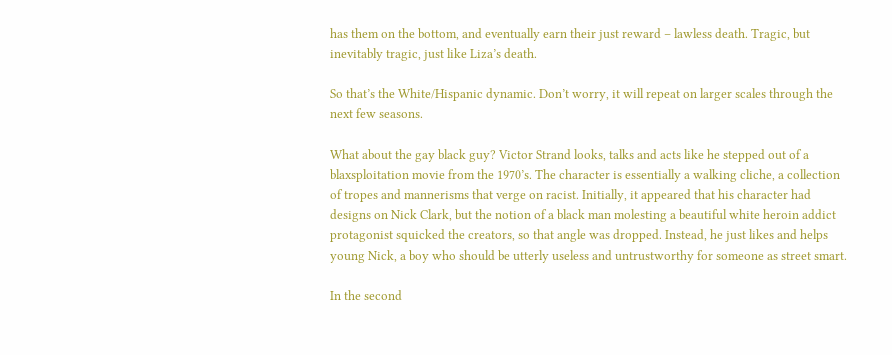has them on the bottom, and eventually earn their just reward – lawless death. Tragic, but inevitably tragic, just like Liza’s death.

So that’s the White/Hispanic dynamic. Don’t worry, it will repeat on larger scales through the next few seasons.

What about the gay black guy? Victor Strand looks, talks and acts like he stepped out of a blaxsploitation movie from the 1970’s. The character is essentially a walking cliche, a collection of tropes and mannerisms that verge on racist. Initially, it appeared that his character had designs on Nick Clark, but the notion of a black man molesting a beautiful white heroin addict protagonist squicked the creators, so that angle was dropped. Instead, he just likes and helps young Nick, a boy who should be utterly useless and untrustworthy for someone as street smart.

In the second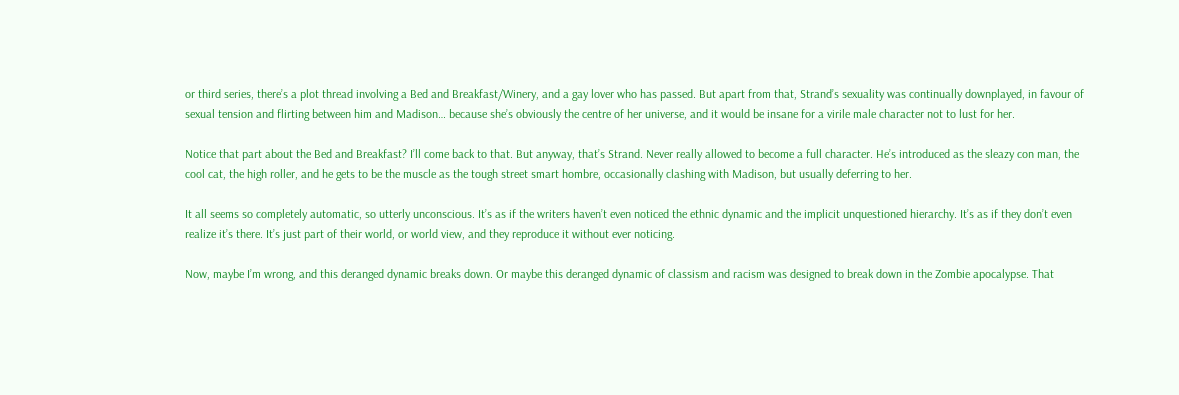or third series, there’s a plot thread involving a Bed and Breakfast/Winery, and a gay lover who has passed. But apart from that, Strand’s sexuality was continually downplayed, in favour of sexual tension and flirting between him and Madison… because she’s obviously the centre of her universe, and it would be insane for a virile male character not to lust for her.

Notice that part about the Bed and Breakfast? I’ll come back to that. But anyway, that’s Strand. Never really allowed to become a full character. He’s introduced as the sleazy con man, the cool cat, the high roller, and he gets to be the muscle as the tough street smart hombre, occasionally clashing with Madison, but usually deferring to her.

It all seems so completely automatic, so utterly unconscious. It’s as if the writers haven’t even noticed the ethnic dynamic and the implicit unquestioned hierarchy. It’s as if they don’t even realize it’s there. It’s just part of their world, or world view, and they reproduce it without ever noticing.

Now, maybe I’m wrong, and this deranged dynamic breaks down. Or maybe this deranged dynamic of classism and racism was designed to break down in the Zombie apocalypse. That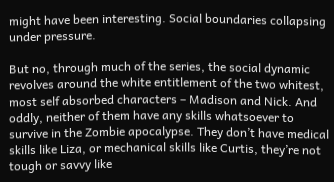might have been interesting. Social boundaries collapsing under pressure.

But no, through much of the series, the social dynamic revolves around the white entitlement of the two whitest, most self absorbed characters – Madison and Nick. And oddly, neither of them have any skills whatsoever to survive in the Zombie apocalypse. They don’t have medical skills like Liza, or mechanical skills like Curtis, they’re not tough or savvy like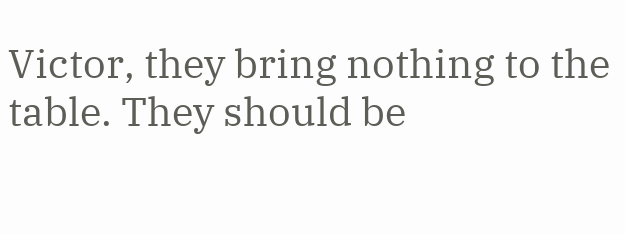Victor, they bring nothing to the table. They should be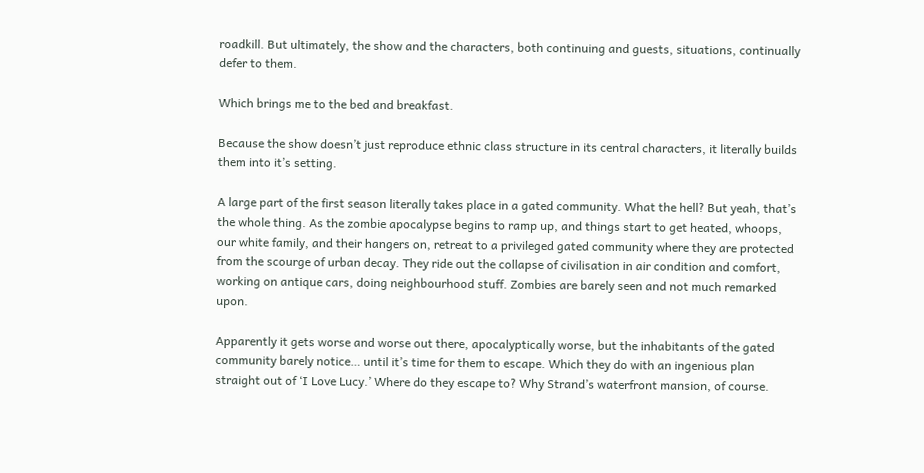roadkill. But ultimately, the show and the characters, both continuing and guests, situations, continually defer to them.

Which brings me to the bed and breakfast.

Because the show doesn’t just reproduce ethnic class structure in its central characters, it literally builds them into it’s setting.

A large part of the first season literally takes place in a gated community. What the hell? But yeah, that’s the whole thing. As the zombie apocalypse begins to ramp up, and things start to get heated, whoops, our white family, and their hangers on, retreat to a privileged gated community where they are protected from the scourge of urban decay. They ride out the collapse of civilisation in air condition and comfort, working on antique cars, doing neighbourhood stuff. Zombies are barely seen and not much remarked upon.

Apparently it gets worse and worse out there, apocalyptically worse, but the inhabitants of the gated community barely notice… until it’s time for them to escape. Which they do with an ingenious plan straight out of ‘I Love Lucy.’ Where do they escape to? Why Strand’s waterfront mansion, of course.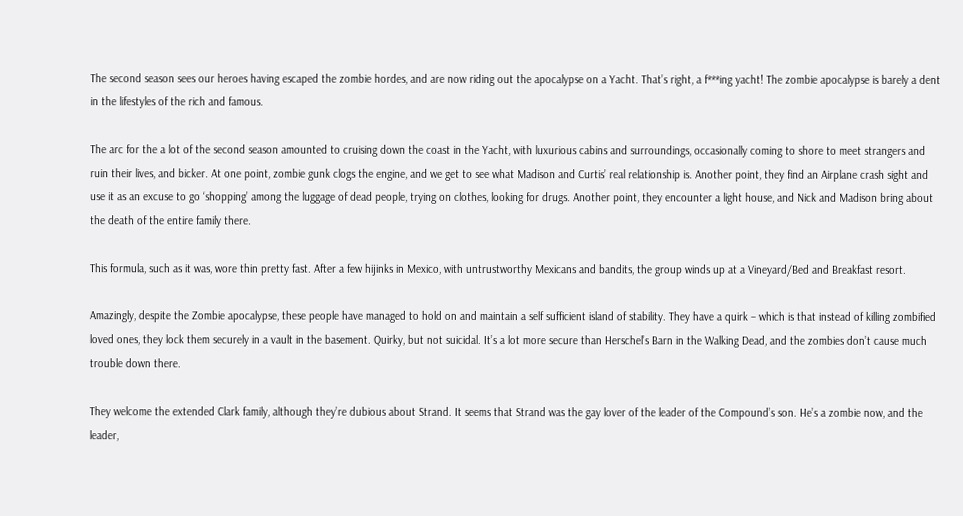The second season sees our heroes having escaped the zombie hordes, and are now riding out the apocalypse on a Yacht. That’s right, a f***ing yacht! The zombie apocalypse is barely a dent in the lifestyles of the rich and famous.

The arc for the a lot of the second season amounted to cruising down the coast in the Yacht, with luxurious cabins and surroundings, occasionally coming to shore to meet strangers and ruin their lives, and bicker. At one point, zombie gunk clogs the engine, and we get to see what Madison and Curtis’ real relationship is. Another point, they find an Airplane crash sight and use it as an excuse to go ‘shopping’ among the luggage of dead people, trying on clothes, looking for drugs. Another point, they encounter a light house, and Nick and Madison bring about the death of the entire family there.

This formula, such as it was, wore thin pretty fast. After a few hijinks in Mexico, with untrustworthy Mexicans and bandits, the group winds up at a Vineyard/Bed and Breakfast resort.

Amazingly, despite the Zombie apocalypse, these people have managed to hold on and maintain a self sufficient island of stability. They have a quirk – which is that instead of killing zombified loved ones, they lock them securely in a vault in the basement. Quirky, but not suicidal. It’s a lot more secure than Herschel’s Barn in the Walking Dead, and the zombies don’t cause much trouble down there.

They welcome the extended Clark family, although they’re dubious about Strand. It seems that Strand was the gay lover of the leader of the Compound’s son. He’s a zombie now, and the leader,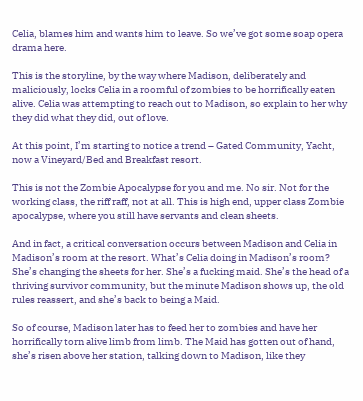Celia, blames him and wants him to leave. So we’ve got some soap opera drama here.

This is the storyline, by the way where Madison, deliberately and maliciously, locks Celia in a roomful of zombies to be horrifically eaten alive. Celia was attempting to reach out to Madison, so explain to her why they did what they did, out of love.

At this point, I’m starting to notice a trend – Gated Community, Yacht, now a Vineyard/Bed and Breakfast resort.

This is not the Zombie Apocalypse for you and me. No sir. Not for the working class, the riff raff, not at all. This is high end, upper class Zombie apocalypse, where you still have servants and clean sheets.

And in fact, a critical conversation occurs between Madison and Celia in Madison’s room at the resort. What’s Celia doing in Madison’s room? She’s changing the sheets for her. She’s a fucking maid. She’s the head of a thriving survivor community, but the minute Madison shows up, the old rules reassert, and she’s back to being a Maid.

So of course, Madison later has to feed her to zombies and have her horrifically torn alive limb from limb. The Maid has gotten out of hand, she’s risen above her station, talking down to Madison, like they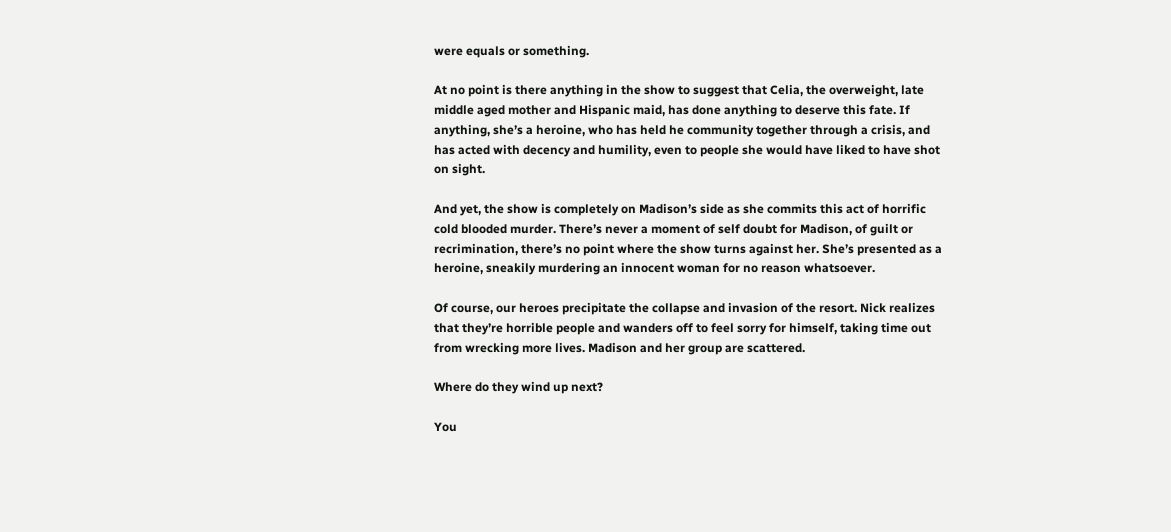were equals or something.

At no point is there anything in the show to suggest that Celia, the overweight, late middle aged mother and Hispanic maid, has done anything to deserve this fate. If anything, she’s a heroine, who has held he community together through a crisis, and has acted with decency and humility, even to people she would have liked to have shot on sight.

And yet, the show is completely on Madison’s side as she commits this act of horrific cold blooded murder. There’s never a moment of self doubt for Madison, of guilt or recrimination, there’s no point where the show turns against her. She’s presented as a heroine, sneakily murdering an innocent woman for no reason whatsoever.

Of course, our heroes precipitate the collapse and invasion of the resort. Nick realizes that they’re horrible people and wanders off to feel sorry for himself, taking time out from wrecking more lives. Madison and her group are scattered.

Where do they wind up next?

You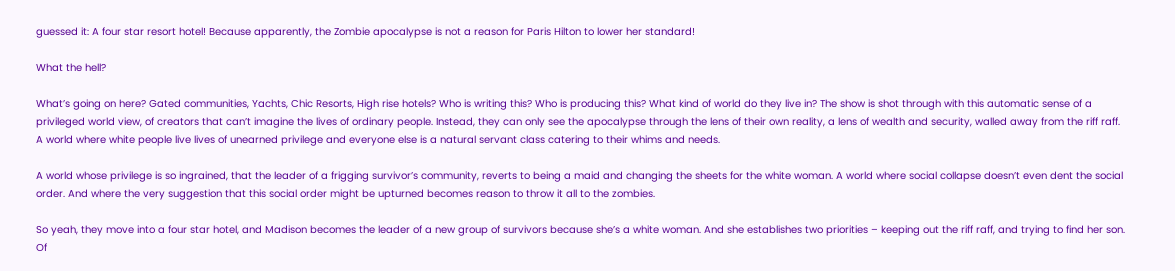guessed it: A four star resort hotel! Because apparently, the Zombie apocalypse is not a reason for Paris Hilton to lower her standard!

What the hell?

What’s going on here? Gated communities, Yachts, Chic Resorts, High rise hotels? Who is writing this? Who is producing this? What kind of world do they live in? The show is shot through with this automatic sense of a privileged world view, of creators that can’t imagine the lives of ordinary people. Instead, they can only see the apocalypse through the lens of their own reality, a lens of wealth and security, walled away from the riff raff. A world where white people live lives of unearned privilege and everyone else is a natural servant class catering to their whims and needs.

A world whose privilege is so ingrained, that the leader of a frigging survivor’s community, reverts to being a maid and changing the sheets for the white woman. A world where social collapse doesn’t even dent the social order. And where the very suggestion that this social order might be upturned becomes reason to throw it all to the zombies.

So yeah, they move into a four star hotel, and Madison becomes the leader of a new group of survivors because she’s a white woman. And she establishes two priorities – keeping out the riff raff, and trying to find her son. Of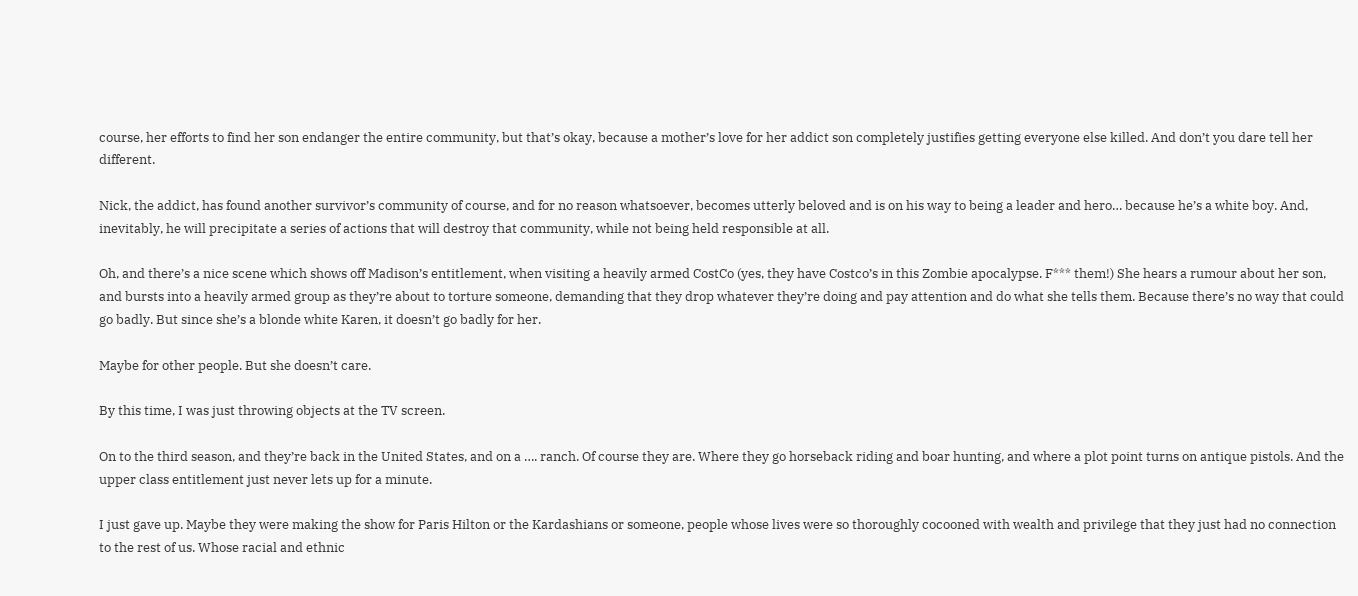course, her efforts to find her son endanger the entire community, but that’s okay, because a mother’s love for her addict son completely justifies getting everyone else killed. And don’t you dare tell her different.

Nick, the addict, has found another survivor’s community of course, and for no reason whatsoever, becomes utterly beloved and is on his way to being a leader and hero… because he’s a white boy. And, inevitably, he will precipitate a series of actions that will destroy that community, while not being held responsible at all.

Oh, and there’s a nice scene which shows off Madison’s entitlement, when visiting a heavily armed CostCo (yes, they have Costco’s in this Zombie apocalypse. F*** them!) She hears a rumour about her son, and bursts into a heavily armed group as they’re about to torture someone, demanding that they drop whatever they’re doing and pay attention and do what she tells them. Because there’s no way that could go badly. But since she’s a blonde white Karen, it doesn’t go badly for her.

Maybe for other people. But she doesn’t care.

By this time, I was just throwing objects at the TV screen.

On to the third season, and they’re back in the United States, and on a …. ranch. Of course they are. Where they go horseback riding and boar hunting, and where a plot point turns on antique pistols. And the upper class entitlement just never lets up for a minute.

I just gave up. Maybe they were making the show for Paris Hilton or the Kardashians or someone, people whose lives were so thoroughly cocooned with wealth and privilege that they just had no connection to the rest of us. Whose racial and ethnic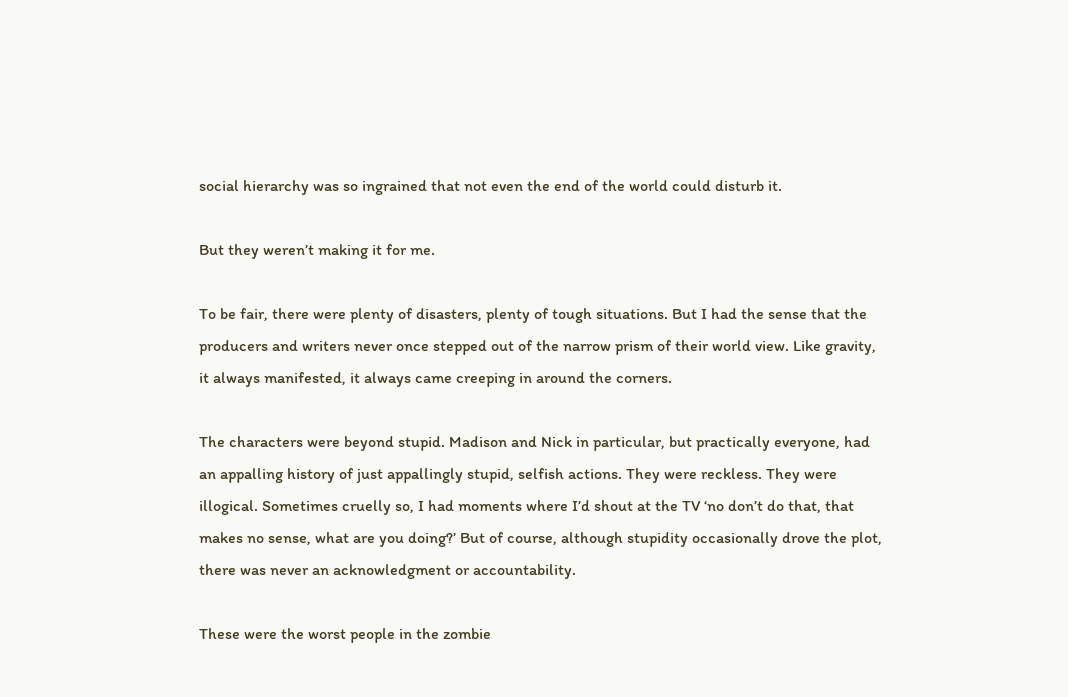social hierarchy was so ingrained that not even the end of the world could disturb it.

But they weren’t making it for me.

To be fair, there were plenty of disasters, plenty of tough situations. But I had the sense that the producers and writers never once stepped out of the narrow prism of their world view. Like gravity, it always manifested, it always came creeping in around the corners.

The characters were beyond stupid. Madison and Nick in particular, but practically everyone, had an appalling history of just appallingly stupid, selfish actions. They were reckless. They were illogical. Sometimes cruelly so, I had moments where I’d shout at the TV ‘no don’t do that, that makes no sense, what are you doing?’ But of course, although stupidity occasionally drove the plot, there was never an acknowledgment or accountability.

These were the worst people in the zombie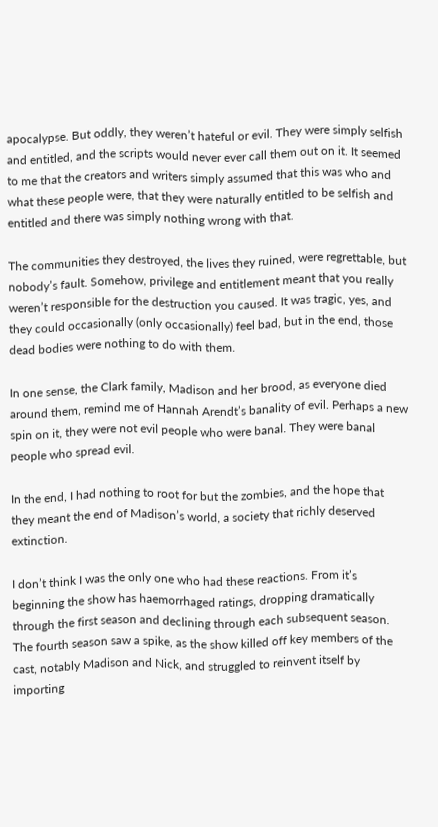apocalypse. But oddly, they weren’t hateful or evil. They were simply selfish and entitled, and the scripts would never ever call them out on it. It seemed to me that the creators and writers simply assumed that this was who and what these people were, that they were naturally entitled to be selfish and entitled and there was simply nothing wrong with that.

The communities they destroyed, the lives they ruined, were regrettable, but nobody’s fault. Somehow, privilege and entitlement meant that you really weren’t responsible for the destruction you caused. It was tragic, yes, and they could occasionally (only occasionally) feel bad, but in the end, those dead bodies were nothing to do with them.

In one sense, the Clark family, Madison and her brood, as everyone died around them, remind me of Hannah Arendt’s banality of evil. Perhaps a new spin on it, they were not evil people who were banal. They were banal people who spread evil.

In the end, I had nothing to root for but the zombies, and the hope that they meant the end of Madison’s world, a society that richly deserved extinction.

I don’t think I was the only one who had these reactions. From it’s beginning the show has haemorrhaged ratings, dropping dramatically through the first season and declining through each subsequent season. The fourth season saw a spike, as the show killed off key members of the cast, notably Madison and Nick, and struggled to reinvent itself by importing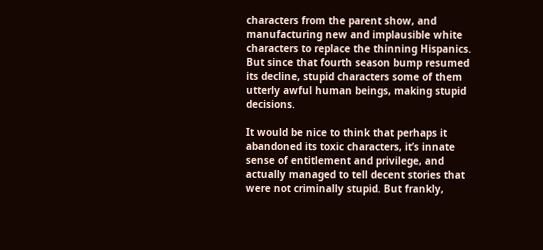characters from the parent show, and manufacturing new and implausible white characters to replace the thinning Hispanics. But since that fourth season bump resumed its decline, stupid characters some of them utterly awful human beings, making stupid decisions.

It would be nice to think that perhaps it abandoned its toxic characters, it’s innate sense of entitlement and privilege, and actually managed to tell decent stories that were not criminally stupid. But frankly,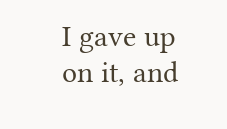I gave up on it, and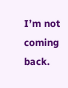I’m not coming back.